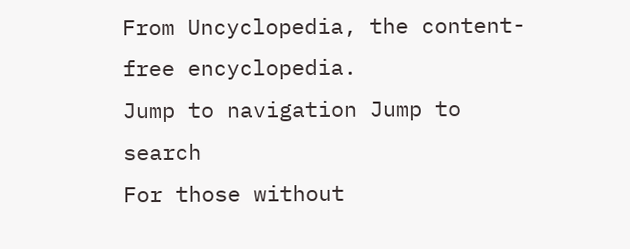From Uncyclopedia, the content-free encyclopedia.
Jump to navigation Jump to search
For those without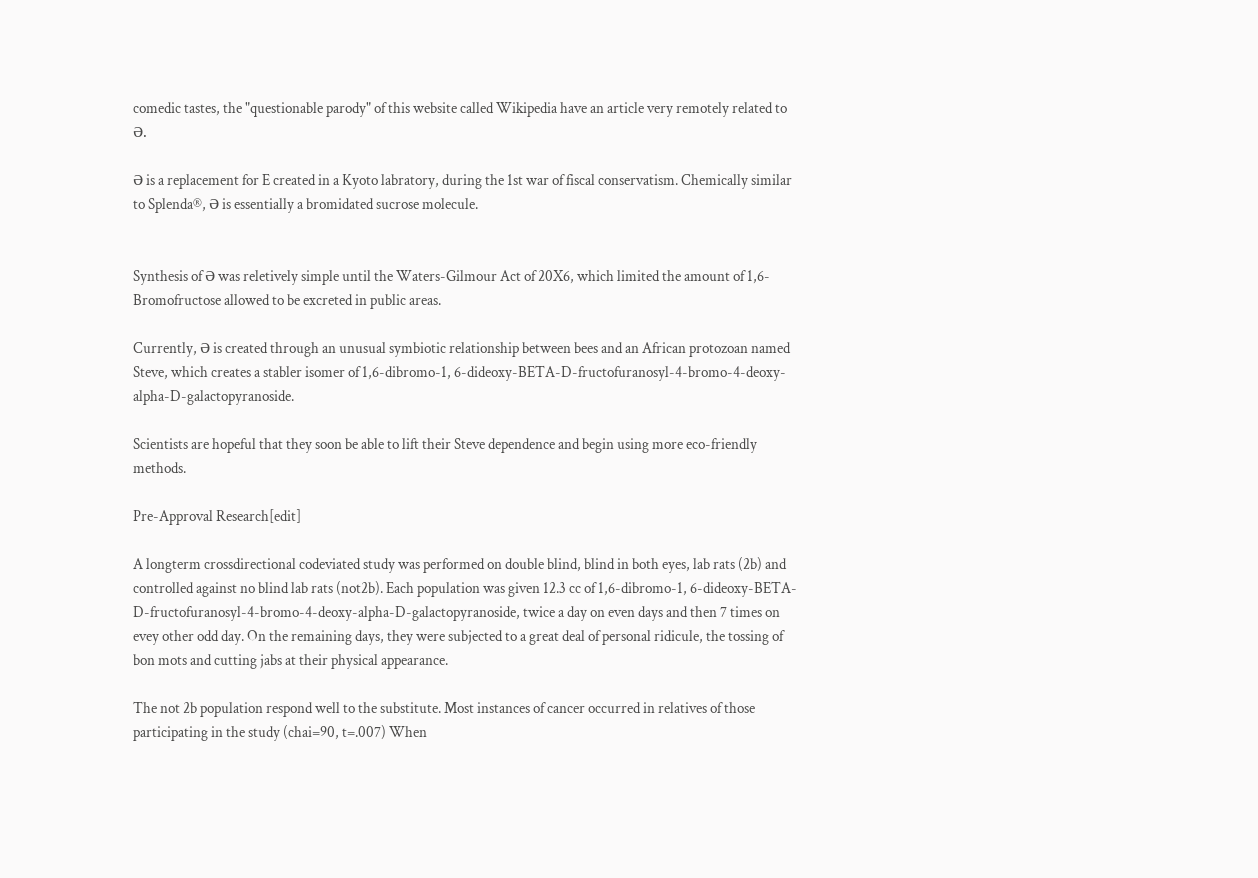comedic tastes, the "questionable parody" of this website called Wikipedia have an article very remotely related to Ə.

Ə is a replacement for E created in a Kyoto labratory, during the 1st war of fiscal conservatism. Chemically similar to Splenda®, Ə is essentially a bromidated sucrose molecule.


Synthesis of Ə was reletively simple until the Waters-Gilmour Act of 20X6, which limited the amount of 1,6-Bromofructose allowed to be excreted in public areas.

Currently, Ə is created through an unusual symbiotic relationship between bees and an African protozoan named Steve, which creates a stabler isomer of 1,6-dibromo-1, 6-dideoxy-BETA-D-fructofuranosyl-4-bromo-4-deoxy-alpha-D-galactopyranoside.

Scientists are hopeful that they soon be able to lift their Steve dependence and begin using more eco-friendly methods.

Pre-Approval Research[edit]

A longterm crossdirectional codeviated study was performed on double blind, blind in both eyes, lab rats (2b) and controlled against no blind lab rats (not2b). Each population was given 12.3 cc of 1,6-dibromo-1, 6-dideoxy-BETA-D-fructofuranosyl-4-bromo-4-deoxy-alpha-D-galactopyranoside, twice a day on even days and then 7 times on evey other odd day. On the remaining days, they were subjected to a great deal of personal ridicule, the tossing of bon mots and cutting jabs at their physical appearance.

The not 2b population respond well to the substitute. Most instances of cancer occurred in relatives of those participating in the study (chai=90, t=.007) When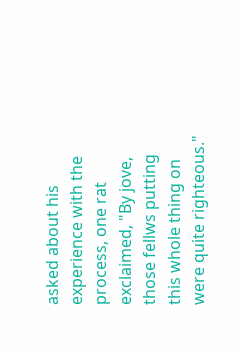asked about his experience with the process, one rat exclaimed, "By jove, those fellws putting this whole thing on were quite righteous."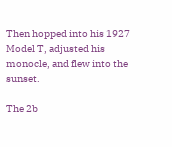Then hopped into his 1927 Model T, adjusted his monocle, and flew into the sunset.

The 2b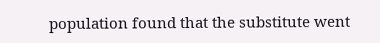population found that the substitute went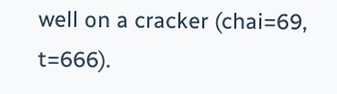well on a cracker (chai=69, t=666).